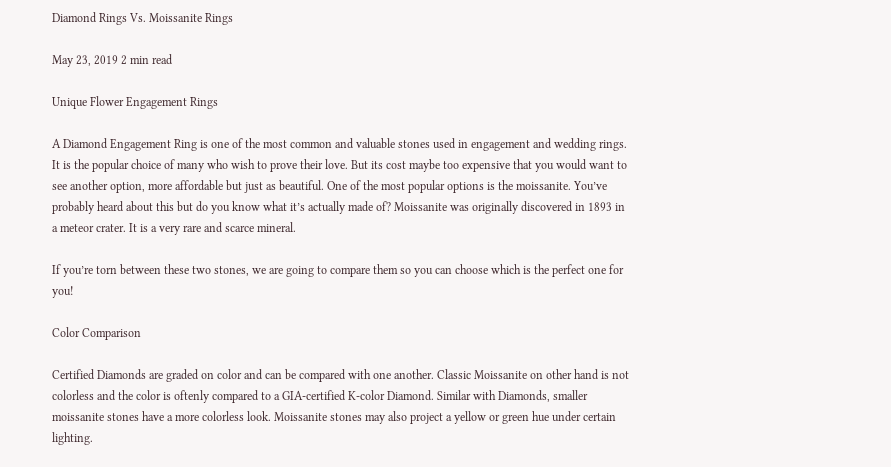Diamond Rings Vs. Moissanite Rings

May 23, 2019 2 min read

Unique Flower Engagement Rings

A Diamond Engagement Ring is one of the most common and valuable stones used in engagement and wedding rings. It is the popular choice of many who wish to prove their love. But its cost maybe too expensive that you would want to see another option, more affordable but just as beautiful. One of the most popular options is the moissanite. You’ve probably heard about this but do you know what it’s actually made of? Moissanite was originally discovered in 1893 in a meteor crater. It is a very rare and scarce mineral.

If you’re torn between these two stones, we are going to compare them so you can choose which is the perfect one for you!

Color Comparison

Certified Diamonds are graded on color and can be compared with one another. Classic Moissanite on other hand is not colorless and the color is oftenly compared to a GIA-certified K-color Diamond. Similar with Diamonds, smaller moissanite stones have a more colorless look. Moissanite stones may also project a yellow or green hue under certain lighting.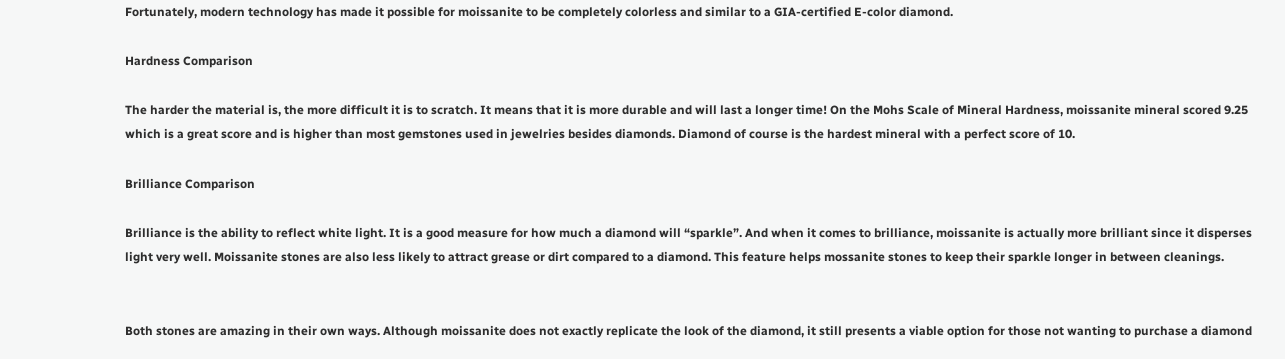Fortunately, modern technology has made it possible for moissanite to be completely colorless and similar to a GIA-certified E-color diamond.

Hardness Comparison

The harder the material is, the more difficult it is to scratch. It means that it is more durable and will last a longer time! On the Mohs Scale of Mineral Hardness, moissanite mineral scored 9.25 which is a great score and is higher than most gemstones used in jewelries besides diamonds. Diamond of course is the hardest mineral with a perfect score of 10.

Brilliance Comparison

Brilliance is the ability to reflect white light. It is a good measure for how much a diamond will “sparkle”. And when it comes to brilliance, moissanite is actually more brilliant since it disperses light very well. Moissanite stones are also less likely to attract grease or dirt compared to a diamond. This feature helps mossanite stones to keep their sparkle longer in between cleanings.


Both stones are amazing in their own ways. Although moissanite does not exactly replicate the look of the diamond, it still presents a viable option for those not wanting to purchase a diamond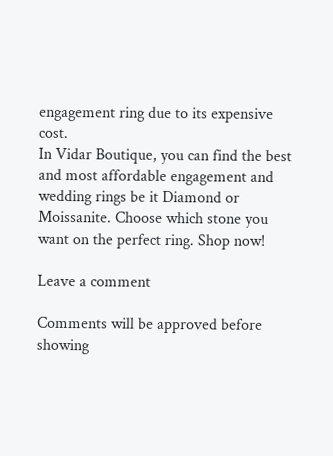engagement ring due to its expensive cost.
In Vidar Boutique, you can find the best and most affordable engagement and wedding rings be it Diamond or Moissanite. Choose which stone you want on the perfect ring. Shop now!

Leave a comment

Comments will be approved before showing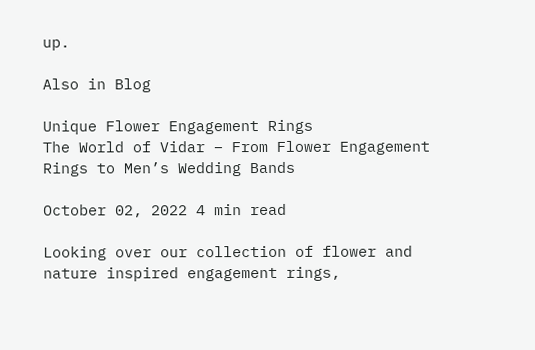up.

Also in Blog

Unique Flower Engagement Rings
The World of Vidar – From Flower Engagement Rings to Men’s Wedding Bands

October 02, 2022 4 min read

Looking over our collection of flower and nature inspired engagement rings,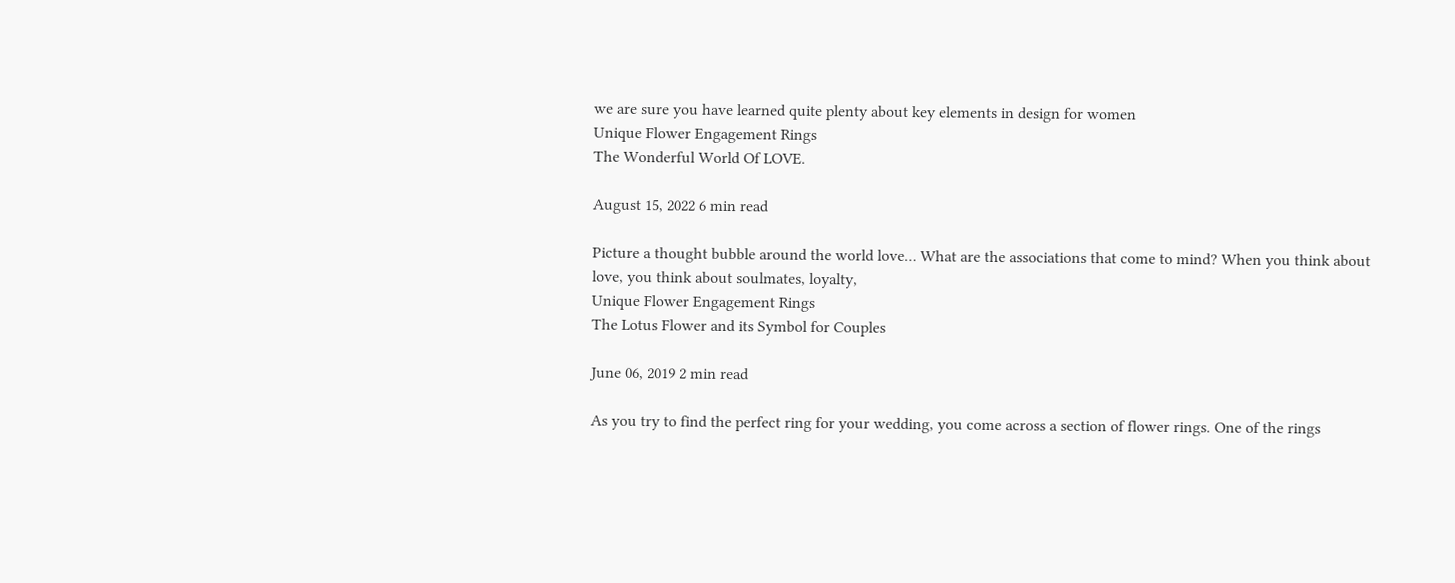we are sure you have learned quite plenty about key elements in design for women
Unique Flower Engagement Rings
The Wonderful World Of LOVE.

August 15, 2022 6 min read

Picture a thought bubble around the world love… What are the associations that come to mind? When you think about love, you think about soulmates, loyalty,
Unique Flower Engagement Rings
The Lotus Flower and its Symbol for Couples

June 06, 2019 2 min read

As you try to find the perfect ring for your wedding, you come across a section of flower rings. One of the rings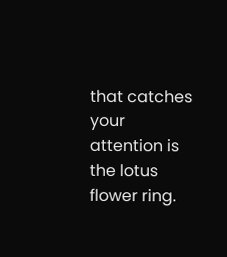that catches your attention is the lotus flower ring.